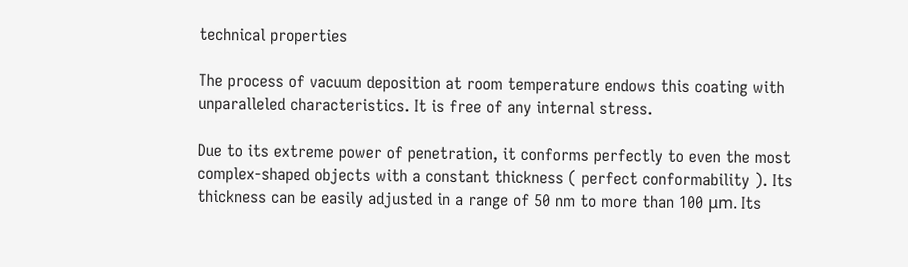technical properties

The process of vacuum deposition at room temperature endows this coating with unparalleled characteristics. It is free of any internal stress.

Due to its extreme power of penetration, it conforms perfectly to even the most complex-shaped objects with a constant thickness ( perfect conformability ). Its thickness can be easily adjusted in a range of 50 nm to more than 100 μm. Its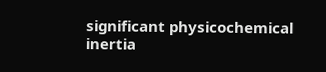significant physicochemical inertia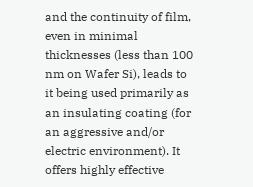and the continuity of film, even in minimal thicknesses (less than 100 nm on Wafer Si), leads to it being used primarily as an insulating coating (for an aggressive and/or electric environment). It offers highly effective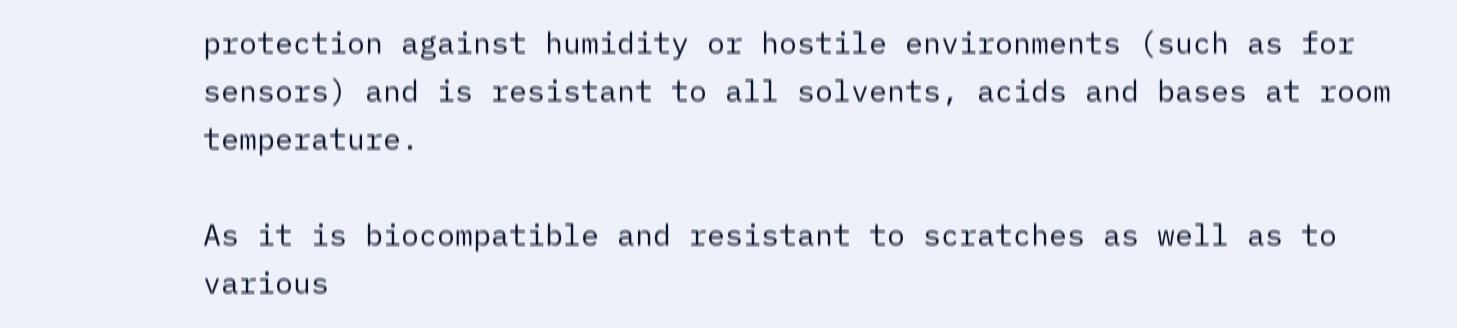protection against humidity or hostile environments (such as for sensors) and is resistant to all solvents, acids and bases at room temperature.

As it is biocompatible and resistant to scratches as well as to various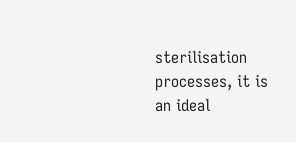sterilisation processes, it is an ideal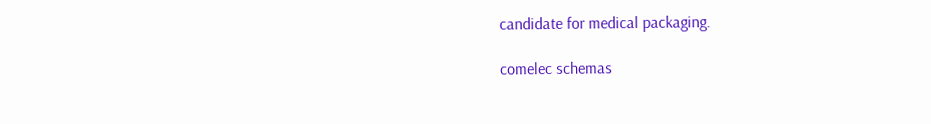candidate for medical packaging.

comelec schemas